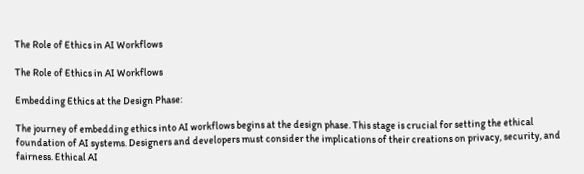The Role of Ethics in AI Workflows

The Role of Ethics in AI Workflows

Embedding Ethics at the Design Phase:

The journey of embedding ethics into AI workflows begins at the design phase. This stage is crucial for setting the ethical foundation of AI systems. Designers and developers must consider the implications of their creations on privacy, security, and fairness. Ethical AI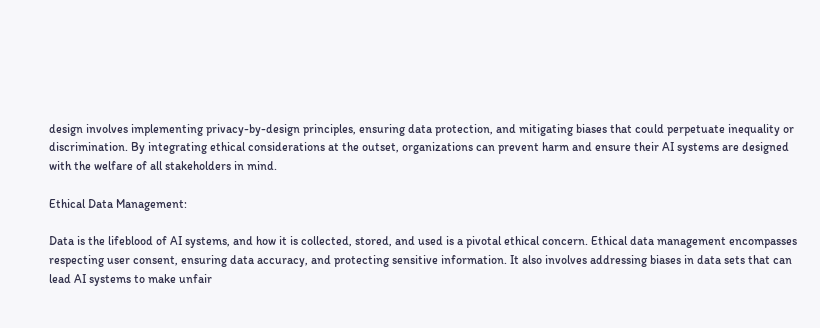design involves implementing privacy-by-design principles, ensuring data protection, and mitigating biases that could perpetuate inequality or discrimination. By integrating ethical considerations at the outset, organizations can prevent harm and ensure their AI systems are designed with the welfare of all stakeholders in mind.

Ethical Data Management:

Data is the lifeblood of AI systems, and how it is collected, stored, and used is a pivotal ethical concern. Ethical data management encompasses respecting user consent, ensuring data accuracy, and protecting sensitive information. It also involves addressing biases in data sets that can lead AI systems to make unfair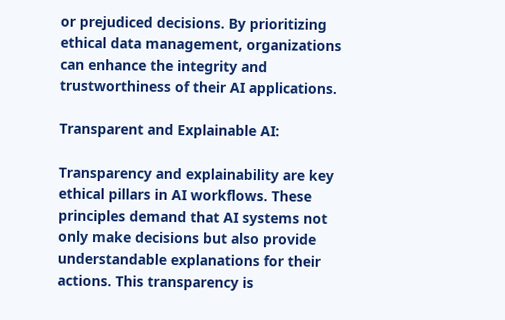or prejudiced decisions. By prioritizing ethical data management, organizations can enhance the integrity and trustworthiness of their AI applications.

Transparent and Explainable AI:

Transparency and explainability are key ethical pillars in AI workflows. These principles demand that AI systems not only make decisions but also provide understandable explanations for their actions. This transparency is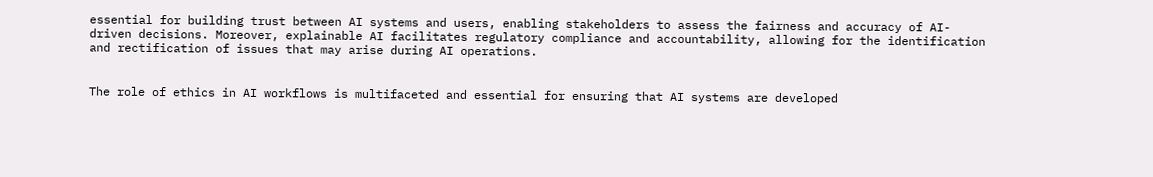essential for building trust between AI systems and users, enabling stakeholders to assess the fairness and accuracy of AI-driven decisions. Moreover, explainable AI facilitates regulatory compliance and accountability, allowing for the identification and rectification of issues that may arise during AI operations.


The role of ethics in AI workflows is multifaceted and essential for ensuring that AI systems are developed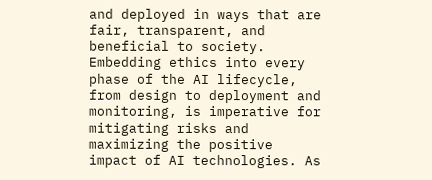and deployed in ways that are fair, transparent, and beneficial to society. Embedding ethics into every phase of the AI lifecycle, from design to deployment and monitoring, is imperative for mitigating risks and maximizing the positive impact of AI technologies. As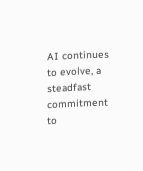AI continues to evolve, a steadfast commitment to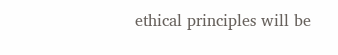ethical principles will be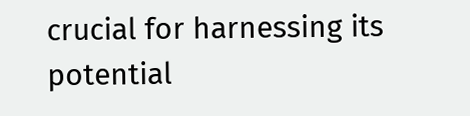crucial for harnessing its potential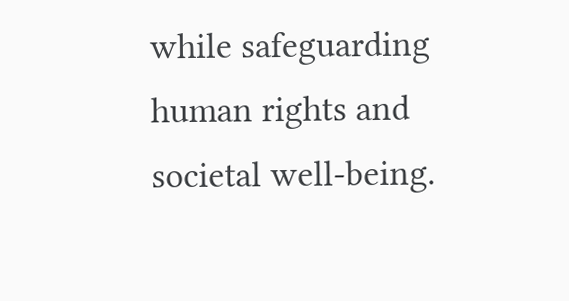while safeguarding human rights and societal well-being.